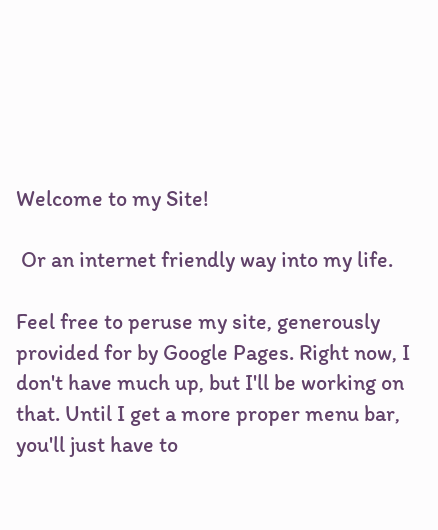Welcome to my Site!

 Or an internet friendly way into my life.

Feel free to peruse my site, generously provided for by Google Pages. Right now, I don't have much up, but I'll be working on that. Until I get a more proper menu bar, you'll just have to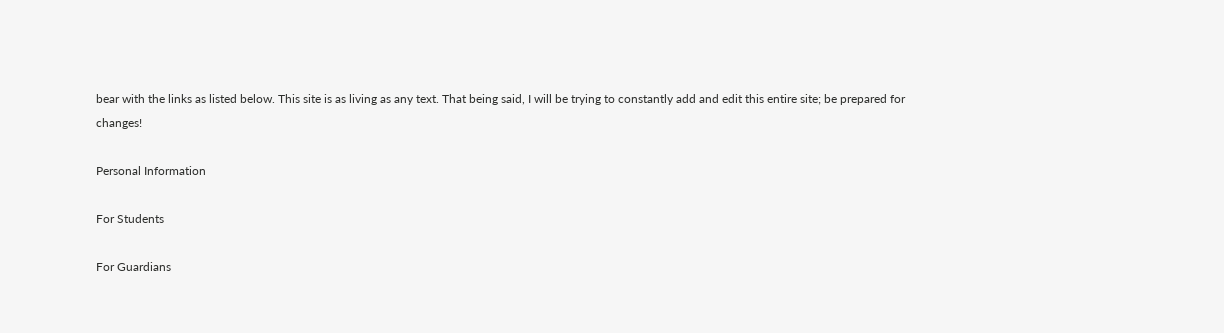bear with the links as listed below. This site is as living as any text. That being said, I will be trying to constantly add and edit this entire site; be prepared for changes!

Personal Information

For Students

For Guardians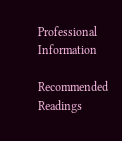Professional Information

Recommended Readings